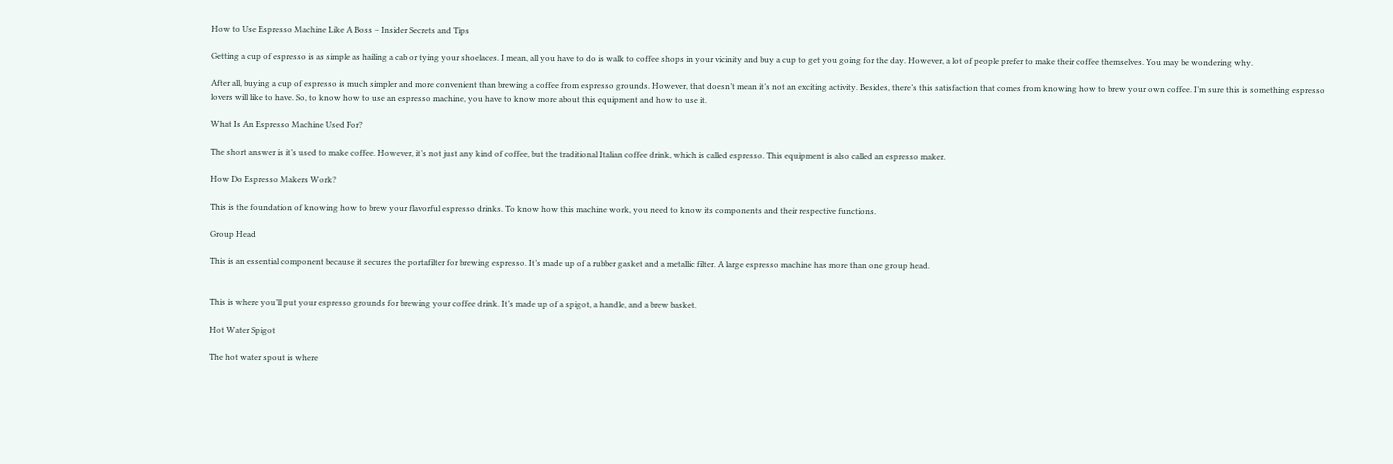How to Use Espresso Machine Like A Boss – Insider Secrets and Tips

Getting a cup of espresso is as simple as hailing a cab or tying your shoelaces. I mean, all you have to do is walk to coffee shops in your vicinity and buy a cup to get you going for the day. However, a lot of people prefer to make their coffee themselves. You may be wondering why.

After all, buying a cup of espresso is much simpler and more convenient than brewing a coffee from espresso grounds. However, that doesn’t mean it’s not an exciting activity. Besides, there’s this satisfaction that comes from knowing how to brew your own coffee. I’m sure this is something espresso lovers will like to have. So, to know how to use an espresso machine, you have to know more about this equipment and how to use it.

What Is An Espresso Machine Used For?

The short answer is it’s used to make coffee. However, it’s not just any kind of coffee, but the traditional Italian coffee drink, which is called espresso. This equipment is also called an espresso maker.

How Do Espresso Makers Work?

This is the foundation of knowing how to brew your flavorful espresso drinks. To know how this machine work, you need to know its components and their respective functions.

Group Head

This is an essential component because it secures the portafilter for brewing espresso. It’s made up of a rubber gasket and a metallic filter. A large espresso machine has more than one group head.


This is where you’ll put your espresso grounds for brewing your coffee drink. It’s made up of a spigot, a handle, and a brew basket.

Hot Water Spigot

The hot water spout is where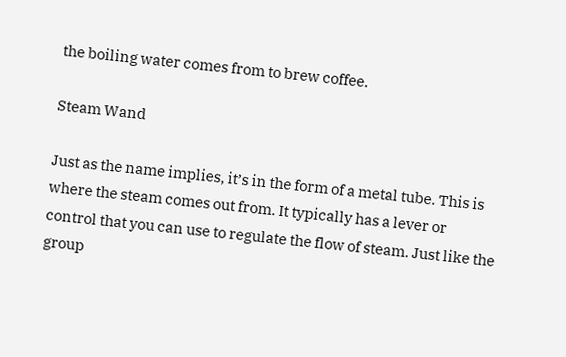the boiling water comes from to brew coffee.

Steam Wand

Just as the name implies, it’s in the form of a metal tube. This is where the steam comes out from. It typically has a lever or control that you can use to regulate the flow of steam. Just like the group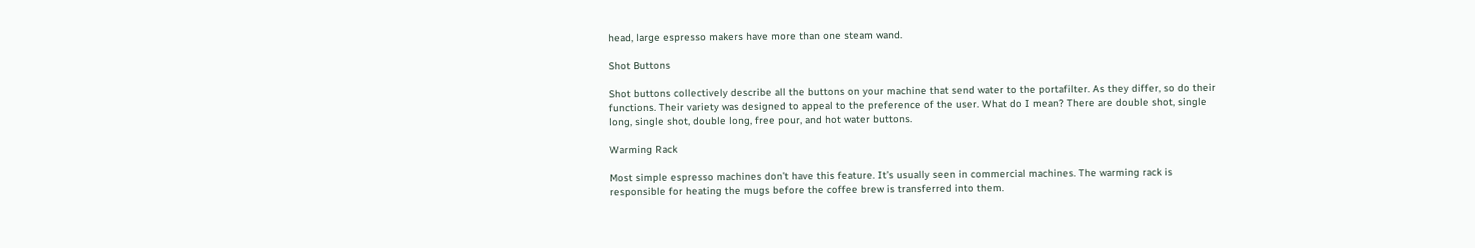head, large espresso makers have more than one steam wand.

Shot Buttons

Shot buttons collectively describe all the buttons on your machine that send water to the portafilter. As they differ, so do their functions. Their variety was designed to appeal to the preference of the user. What do I mean? There are double shot, single long, single shot, double long, free pour, and hot water buttons.

Warming Rack

Most simple espresso machines don’t have this feature. It’s usually seen in commercial machines. The warming rack is responsible for heating the mugs before the coffee brew is transferred into them.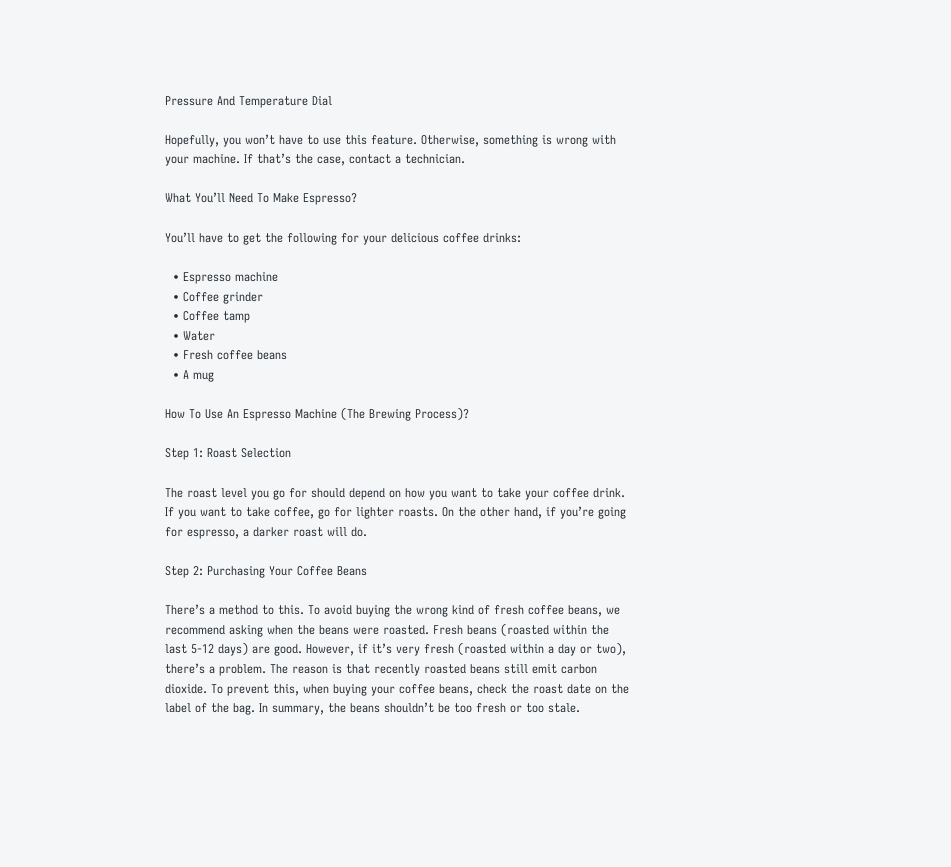Pressure And Temperature Dial

Hopefully, you won’t have to use this feature. Otherwise, something is wrong with your machine. If that’s the case, contact a technician.

What You’ll Need To Make Espresso?

You’ll have to get the following for your delicious coffee drinks:

  • Espresso machine
  • Coffee grinder
  • Coffee tamp
  • Water
  • Fresh coffee beans
  • A mug

How To Use An Espresso Machine (The Brewing Process)?

Step 1: Roast Selection

The roast level you go for should depend on how you want to take your coffee drink. If you want to take coffee, go for lighter roasts. On the other hand, if you’re going for espresso, a darker roast will do.

Step 2: Purchasing Your Coffee Beans

There’s a method to this. To avoid buying the wrong kind of fresh coffee beans, we recommend asking when the beans were roasted. Fresh beans (roasted within the last 5-12 days) are good. However, if it’s very fresh (roasted within a day or two), there’s a problem. The reason is that recently roasted beans still emit carbon dioxide. To prevent this, when buying your coffee beans, check the roast date on the label of the bag. In summary, the beans shouldn’t be too fresh or too stale.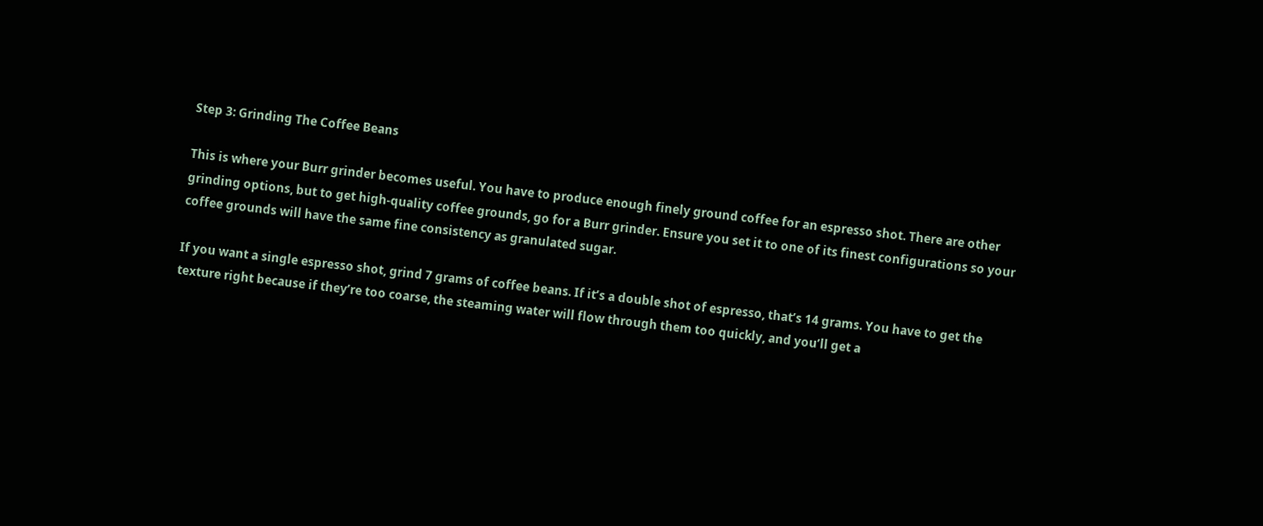Step 3: Grinding The Coffee Beans

This is where your Burr grinder becomes useful. You have to produce enough finely ground coffee for an espresso shot. There are other grinding options, but to get high-quality coffee grounds, go for a Burr grinder. Ensure you set it to one of its finest configurations so your coffee grounds will have the same fine consistency as granulated sugar.

If you want a single espresso shot, grind 7 grams of coffee beans. If it’s a double shot of espresso, that’s 14 grams. You have to get the texture right because if they’re too coarse, the steaming water will flow through them too quickly, and you’ll get a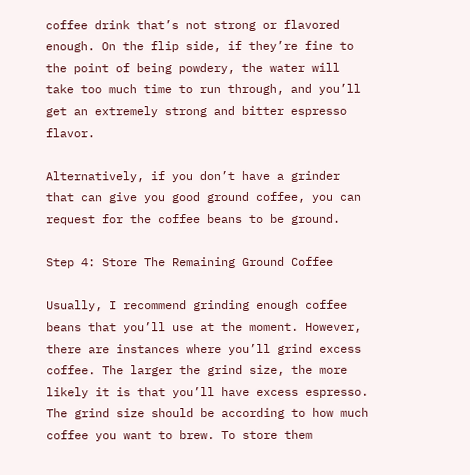coffee drink that’s not strong or flavored enough. On the flip side, if they’re fine to the point of being powdery, the water will take too much time to run through, and you’ll get an extremely strong and bitter espresso flavor.

Alternatively, if you don’t have a grinder that can give you good ground coffee, you can request for the coffee beans to be ground.

Step 4: Store The Remaining Ground Coffee

Usually, I recommend grinding enough coffee beans that you’ll use at the moment. However, there are instances where you’ll grind excess coffee. The larger the grind size, the more likely it is that you’ll have excess espresso. The grind size should be according to how much coffee you want to brew. To store them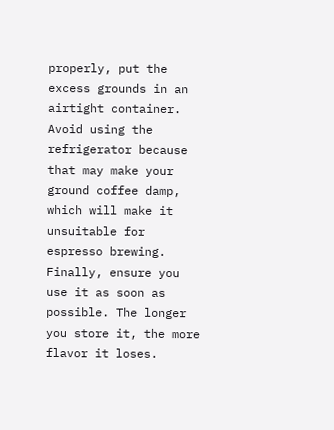properly, put the excess grounds in an airtight container. Avoid using the refrigerator because that may make your ground coffee damp, which will make it unsuitable for espresso brewing. Finally, ensure you use it as soon as possible. The longer you store it, the more flavor it loses.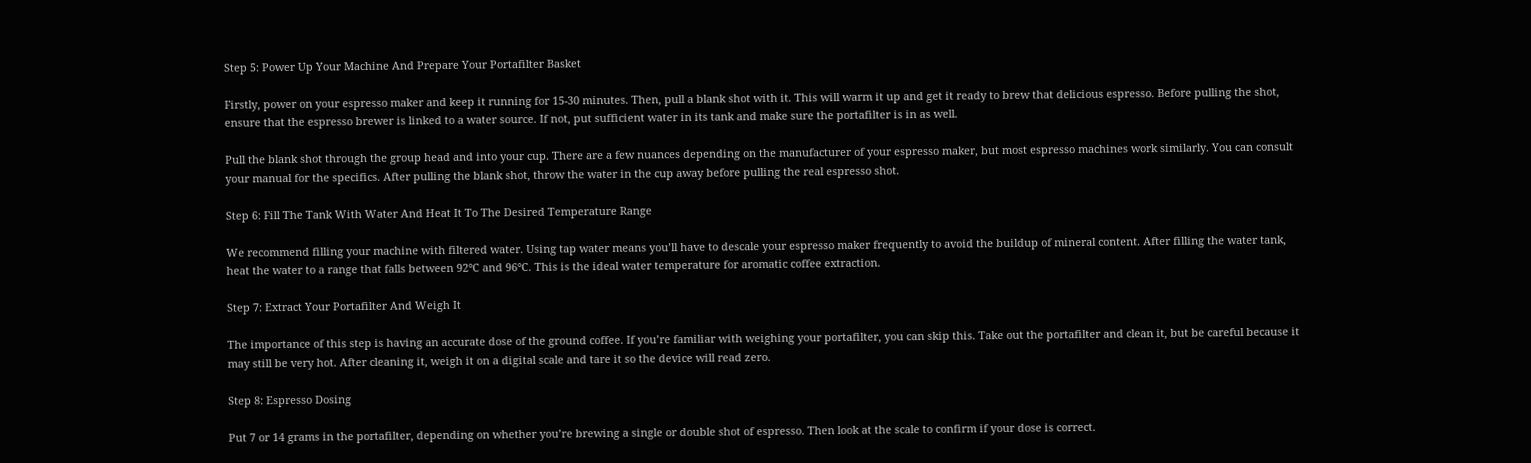Step 5: Power Up Your Machine And Prepare Your Portafilter Basket

Firstly, power on your espresso maker and keep it running for 15-30 minutes. Then, pull a blank shot with it. This will warm it up and get it ready to brew that delicious espresso. Before pulling the shot, ensure that the espresso brewer is linked to a water source. If not, put sufficient water in its tank and make sure the portafilter is in as well.

Pull the blank shot through the group head and into your cup. There are a few nuances depending on the manufacturer of your espresso maker, but most espresso machines work similarly. You can consult your manual for the specifics. After pulling the blank shot, throw the water in the cup away before pulling the real espresso shot.

Step 6: Fill The Tank With Water And Heat It To The Desired Temperature Range

We recommend filling your machine with filtered water. Using tap water means you’ll have to descale your espresso maker frequently to avoid the buildup of mineral content. After filling the water tank, heat the water to a range that falls between 92°C and 96°C. This is the ideal water temperature for aromatic coffee extraction.

Step 7: Extract Your Portafilter And Weigh It

The importance of this step is having an accurate dose of the ground coffee. If you’re familiar with weighing your portafilter, you can skip this. Take out the portafilter and clean it, but be careful because it may still be very hot. After cleaning it, weigh it on a digital scale and tare it so the device will read zero.

Step 8: Espresso Dosing

Put 7 or 14 grams in the portafilter, depending on whether you’re brewing a single or double shot of espresso. Then look at the scale to confirm if your dose is correct.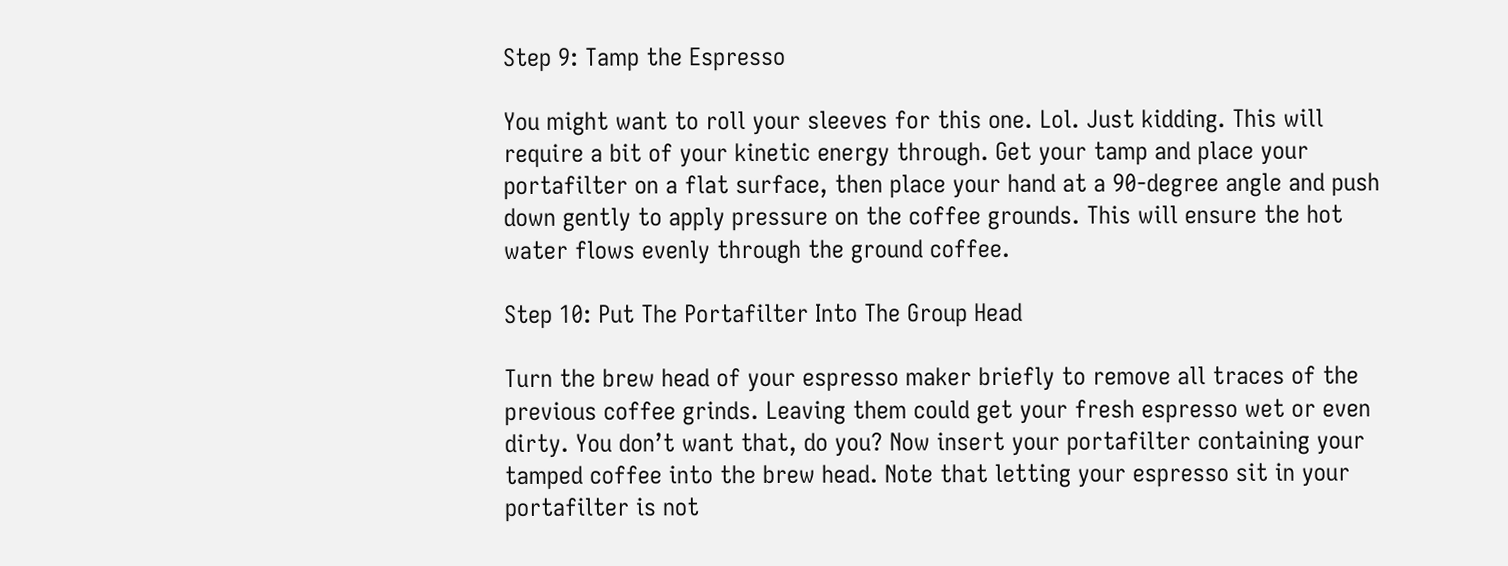Step 9: Tamp the Espresso

You might want to roll your sleeves for this one. Lol. Just kidding. This will require a bit of your kinetic energy through. Get your tamp and place your portafilter on a flat surface, then place your hand at a 90-degree angle and push down gently to apply pressure on the coffee grounds. This will ensure the hot water flows evenly through the ground coffee.

Step 10: Put The Portafilter Into The Group Head

Turn the brew head of your espresso maker briefly to remove all traces of the previous coffee grinds. Leaving them could get your fresh espresso wet or even dirty. You don’t want that, do you? Now insert your portafilter containing your tamped coffee into the brew head. Note that letting your espresso sit in your portafilter is not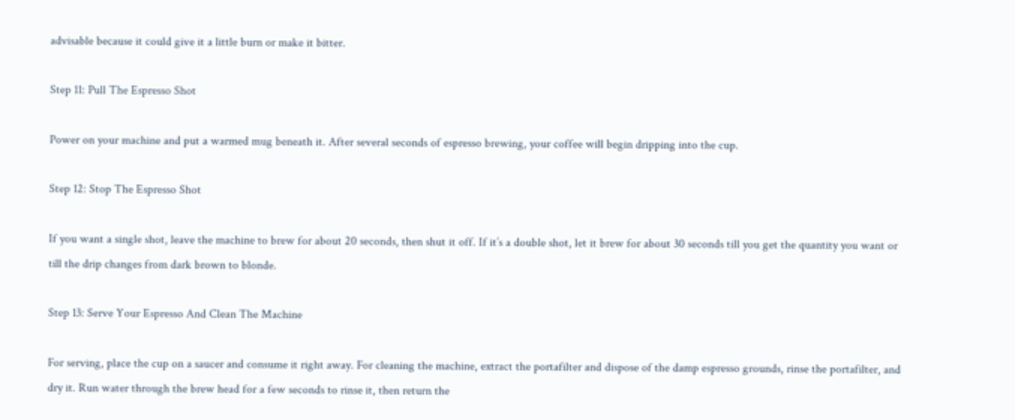advisable because it could give it a little burn or make it bitter.

Step 11: Pull The Espresso Shot

Power on your machine and put a warmed mug beneath it. After several seconds of espresso brewing, your coffee will begin dripping into the cup.

Step 12: Stop The Espresso Shot

If you want a single shot, leave the machine to brew for about 20 seconds, then shut it off. If it’s a double shot, let it brew for about 30 seconds till you get the quantity you want or till the drip changes from dark brown to blonde.

Step 13: Serve Your Espresso And Clean The Machine

For serving, place the cup on a saucer and consume it right away. For cleaning the machine, extract the portafilter and dispose of the damp espresso grounds, rinse the portafilter, and dry it. Run water through the brew head for a few seconds to rinse it, then return the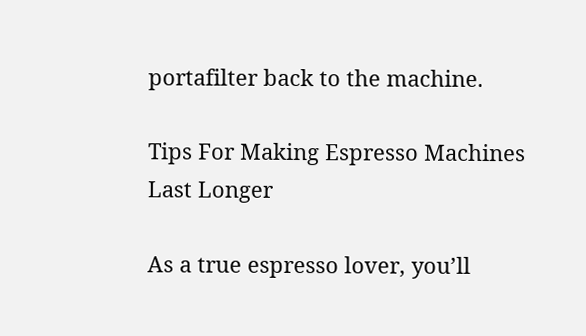portafilter back to the machine.

Tips For Making Espresso Machines Last Longer

As a true espresso lover, you’ll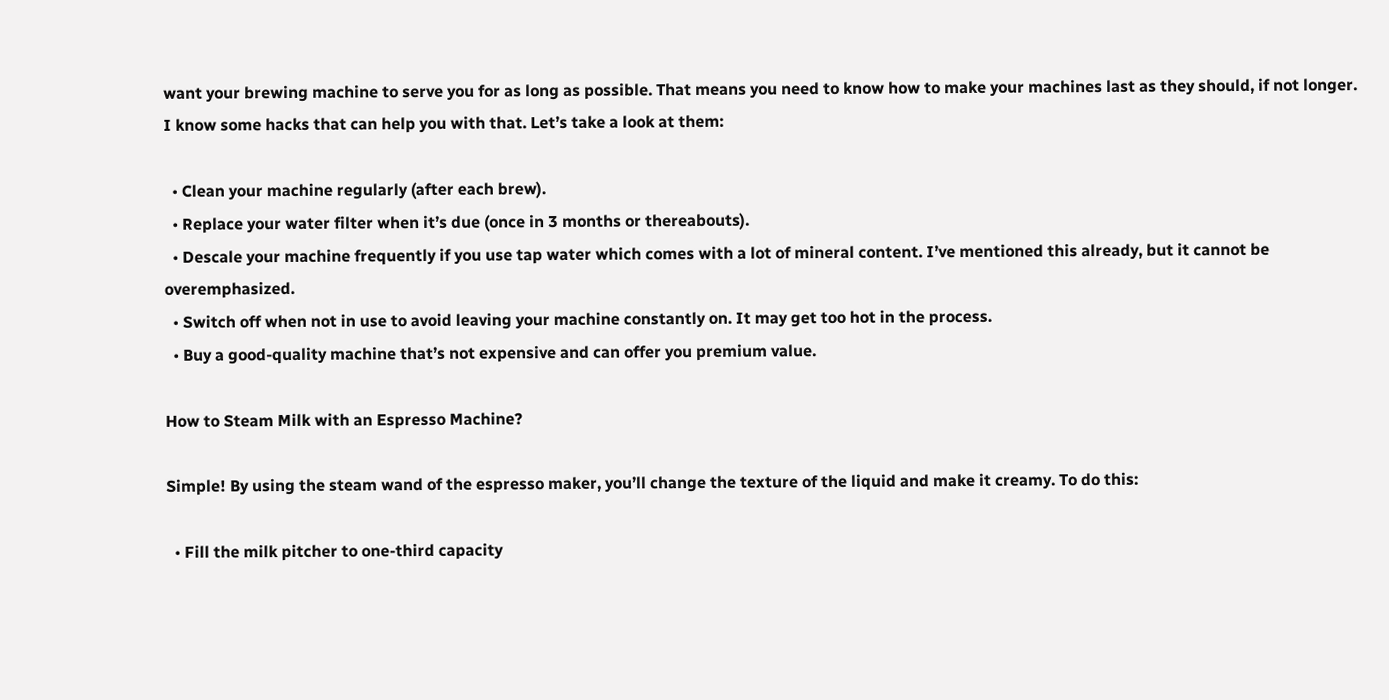want your brewing machine to serve you for as long as possible. That means you need to know how to make your machines last as they should, if not longer. I know some hacks that can help you with that. Let’s take a look at them:

  • Clean your machine regularly (after each brew).
  • Replace your water filter when it’s due (once in 3 months or thereabouts).
  • Descale your machine frequently if you use tap water which comes with a lot of mineral content. I’ve mentioned this already, but it cannot be overemphasized.
  • Switch off when not in use to avoid leaving your machine constantly on. It may get too hot in the process.
  • Buy a good-quality machine that’s not expensive and can offer you premium value.

How to Steam Milk with an Espresso Machine?

Simple! By using the steam wand of the espresso maker, you’ll change the texture of the liquid and make it creamy. To do this:

  • Fill the milk pitcher to one-third capacity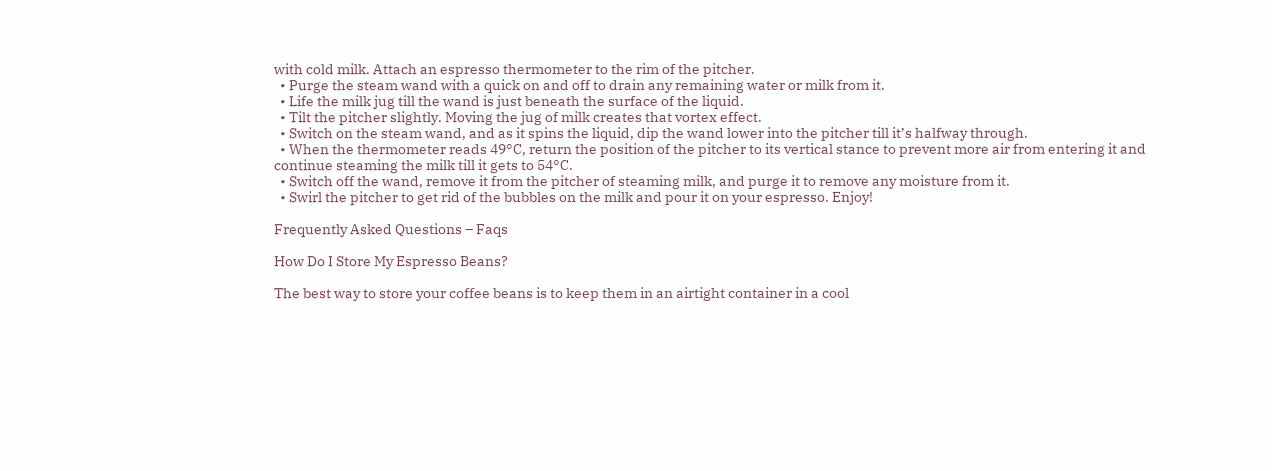with cold milk. Attach an espresso thermometer to the rim of the pitcher.
  • Purge the steam wand with a quick on and off to drain any remaining water or milk from it.
  • Life the milk jug till the wand is just beneath the surface of the liquid.
  • Tilt the pitcher slightly. Moving the jug of milk creates that vortex effect.
  • Switch on the steam wand, and as it spins the liquid, dip the wand lower into the pitcher till it’s halfway through.
  • When the thermometer reads 49°C, return the position of the pitcher to its vertical stance to prevent more air from entering it and continue steaming the milk till it gets to 54°C.
  • Switch off the wand, remove it from the pitcher of steaming milk, and purge it to remove any moisture from it.
  • Swirl the pitcher to get rid of the bubbles on the milk and pour it on your espresso. Enjoy!

Frequently Asked Questions – Faqs

How Do I Store My Espresso Beans?

The best way to store your coffee beans is to keep them in an airtight container in a cool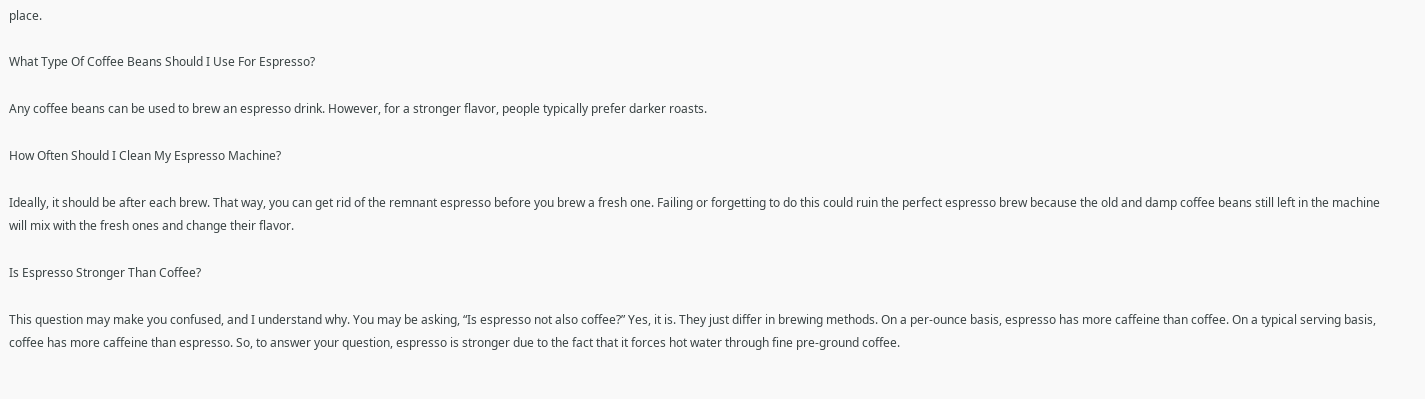place.

What Type Of Coffee Beans Should I Use For Espresso?

Any coffee beans can be used to brew an espresso drink. However, for a stronger flavor, people typically prefer darker roasts.

How Often Should I Clean My Espresso Machine?

Ideally, it should be after each brew. That way, you can get rid of the remnant espresso before you brew a fresh one. Failing or forgetting to do this could ruin the perfect espresso brew because the old and damp coffee beans still left in the machine will mix with the fresh ones and change their flavor.

Is Espresso Stronger Than Coffee?

This question may make you confused, and I understand why. You may be asking, “Is espresso not also coffee?” Yes, it is. They just differ in brewing methods. On a per-ounce basis, espresso has more caffeine than coffee. On a typical serving basis, coffee has more caffeine than espresso. So, to answer your question, espresso is stronger due to the fact that it forces hot water through fine pre-ground coffee.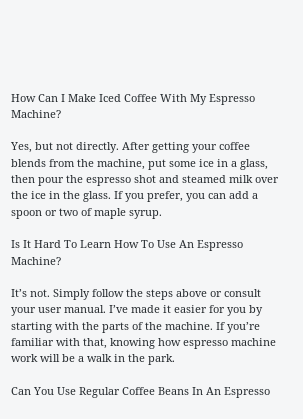How Can I Make Iced Coffee With My Espresso Machine?

Yes, but not directly. After getting your coffee blends from the machine, put some ice in a glass, then pour the espresso shot and steamed milk over the ice in the glass. If you prefer, you can add a spoon or two of maple syrup.

Is It Hard To Learn How To Use An Espresso Machine?

It’s not. Simply follow the steps above or consult your user manual. I’ve made it easier for you by starting with the parts of the machine. If you’re familiar with that, knowing how espresso machine work will be a walk in the park.

Can You Use Regular Coffee Beans In An Espresso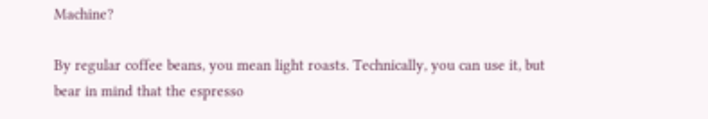Machine?

By regular coffee beans, you mean light roasts. Technically, you can use it, but bear in mind that the espresso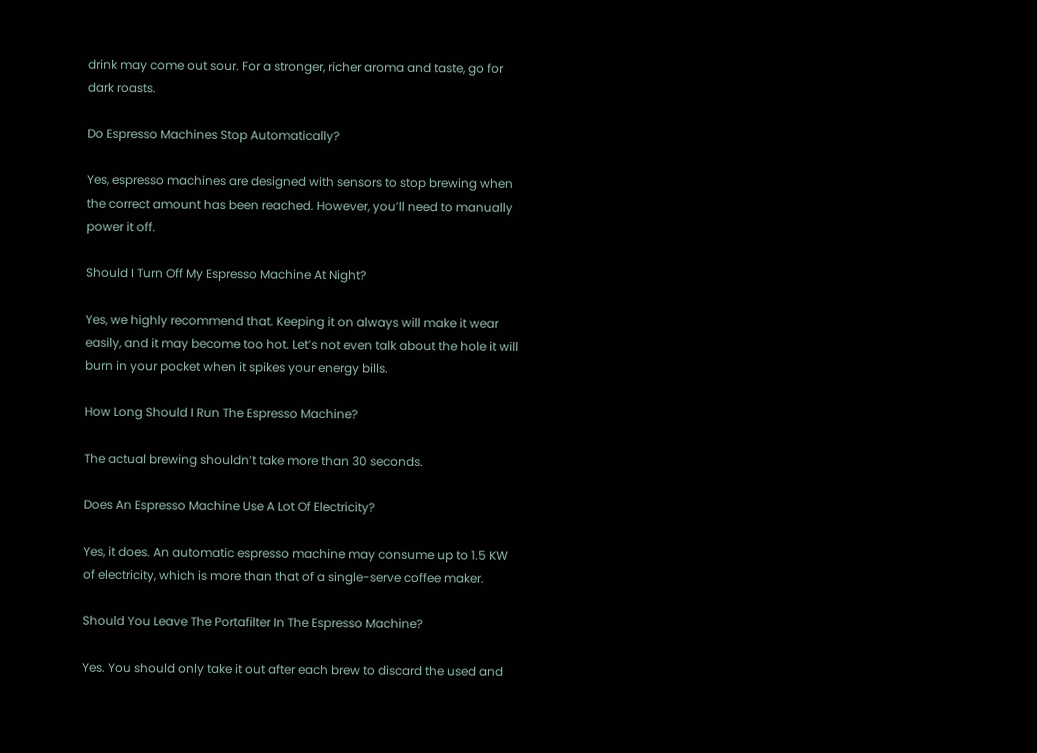drink may come out sour. For a stronger, richer aroma and taste, go for dark roasts.

Do Espresso Machines Stop Automatically?

Yes, espresso machines are designed with sensors to stop brewing when the correct amount has been reached. However, you’ll need to manually power it off.

Should I Turn Off My Espresso Machine At Night?

Yes, we highly recommend that. Keeping it on always will make it wear easily, and it may become too hot. Let’s not even talk about the hole it will burn in your pocket when it spikes your energy bills.

How Long Should I Run The Espresso Machine?

The actual brewing shouldn’t take more than 30 seconds.

Does An Espresso Machine Use A Lot Of Electricity?

Yes, it does. An automatic espresso machine may consume up to 1.5 KW of electricity, which is more than that of a single-serve coffee maker.

Should You Leave The Portafilter In The Espresso Machine?

Yes. You should only take it out after each brew to discard the used and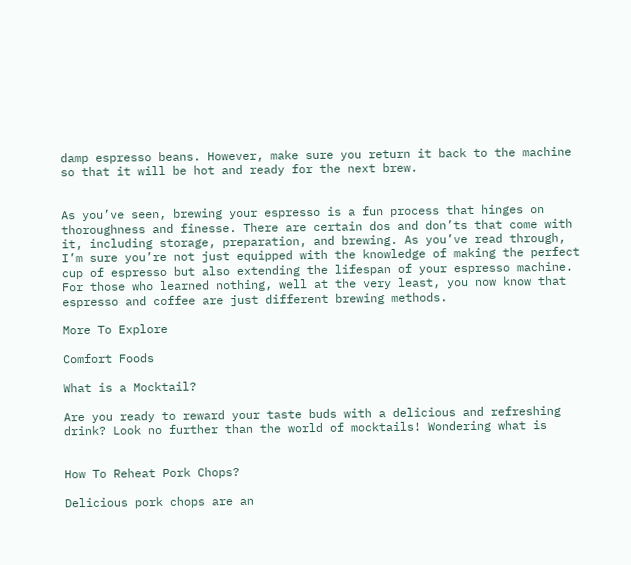damp espresso beans. However, make sure you return it back to the machine so that it will be hot and ready for the next brew.


As you’ve seen, brewing your espresso is a fun process that hinges on thoroughness and finesse. There are certain dos and don’ts that come with it, including storage, preparation, and brewing. As you’ve read through, I’m sure you’re not just equipped with the knowledge of making the perfect cup of espresso but also extending the lifespan of your espresso machine. For those who learned nothing, well at the very least, you now know that espresso and coffee are just different brewing methods.

More To Explore

Comfort Foods

What is a Mocktail?

Are you ready to reward your taste buds with a delicious and refreshing drink? Look no further than the world of mocktails! Wondering what is


How To Reheat Pork Chops?

Delicious pork chops are an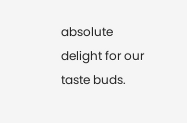absolute delight for our taste buds.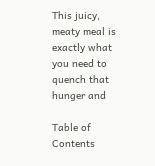This juicy, meaty meal is exactly what you need to quench that hunger and

Table of Contents